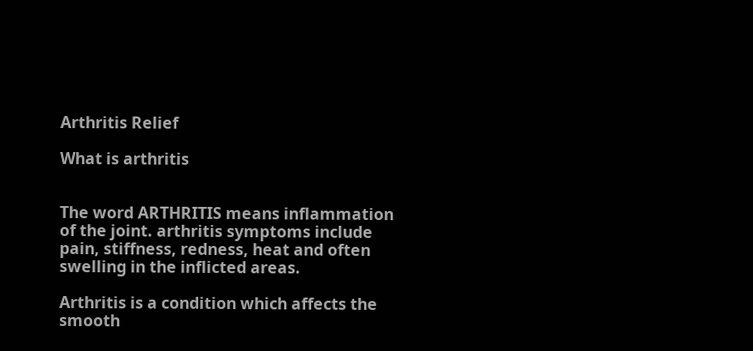Arthritis Relief

What is arthritis


The word ARTHRITIS means inflammation of the joint. arthritis symptoms include pain, stiffness, redness, heat and often swelling in the inflicted areas.

Arthritis is a condition which affects the smooth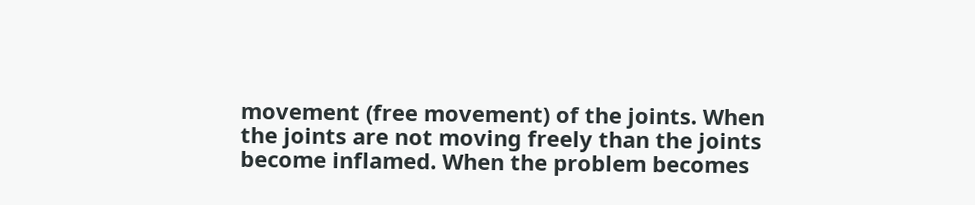movement (free movement) of the joints. When the joints are not moving freely than the joints become inflamed. When the problem becomes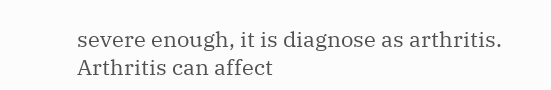severe enough, it is diagnose as arthritis. Arthritis can affect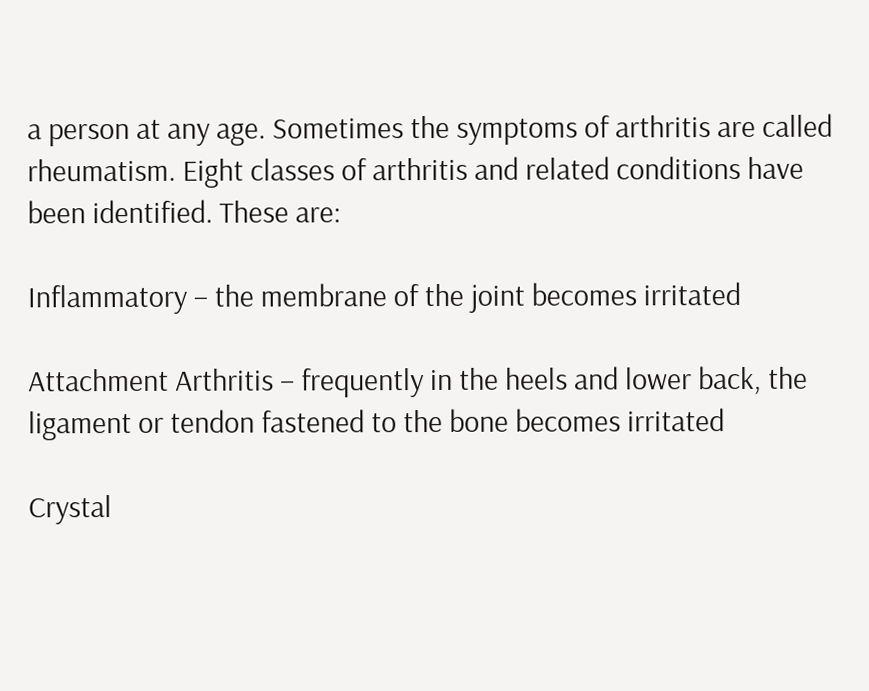a person at any age. Sometimes the symptoms of arthritis are called rheumatism. Eight classes of arthritis and related conditions have been identified. These are:

Inflammatory – the membrane of the joint becomes irritated

Attachment Arthritis – frequently in the heels and lower back, the ligament or tendon fastened to the bone becomes irritated

Crystal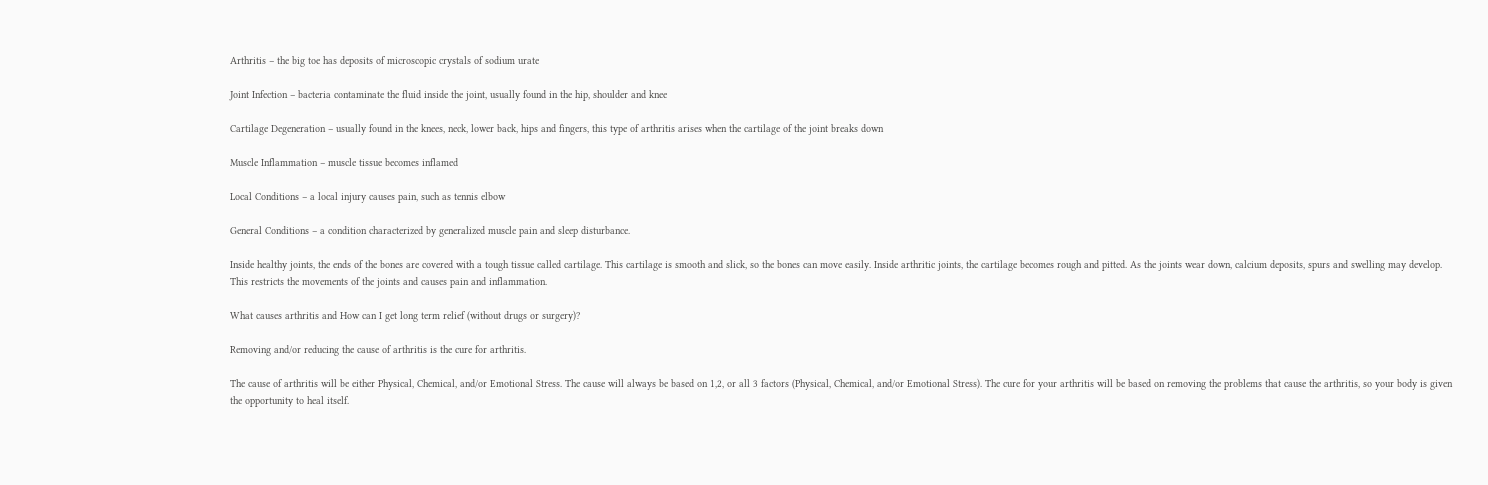Arthritis – the big toe has deposits of microscopic crystals of sodium urate

Joint Infection – bacteria contaminate the fluid inside the joint, usually found in the hip, shoulder and knee

Cartilage Degeneration – usually found in the knees, neck, lower back, hips and fingers, this type of arthritis arises when the cartilage of the joint breaks down

Muscle Inflammation – muscle tissue becomes inflamed

Local Conditions – a local injury causes pain, such as tennis elbow

General Conditions – a condition characterized by generalized muscle pain and sleep disturbance.

Inside healthy joints, the ends of the bones are covered with a tough tissue called cartilage. This cartilage is smooth and slick, so the bones can move easily. Inside arthritic joints, the cartilage becomes rough and pitted. As the joints wear down, calcium deposits, spurs and swelling may develop. This restricts the movements of the joints and causes pain and inflammation.

What causes arthritis and How can I get long term relief (without drugs or surgery)?

Removing and/or reducing the cause of arthritis is the cure for arthritis.

The cause of arthritis will be either Physical, Chemical, and/or Emotional Stress. The cause will always be based on 1,2, or all 3 factors (Physical, Chemical, and/or Emotional Stress). The cure for your arthritis will be based on removing the problems that cause the arthritis, so your body is given the opportunity to heal itself.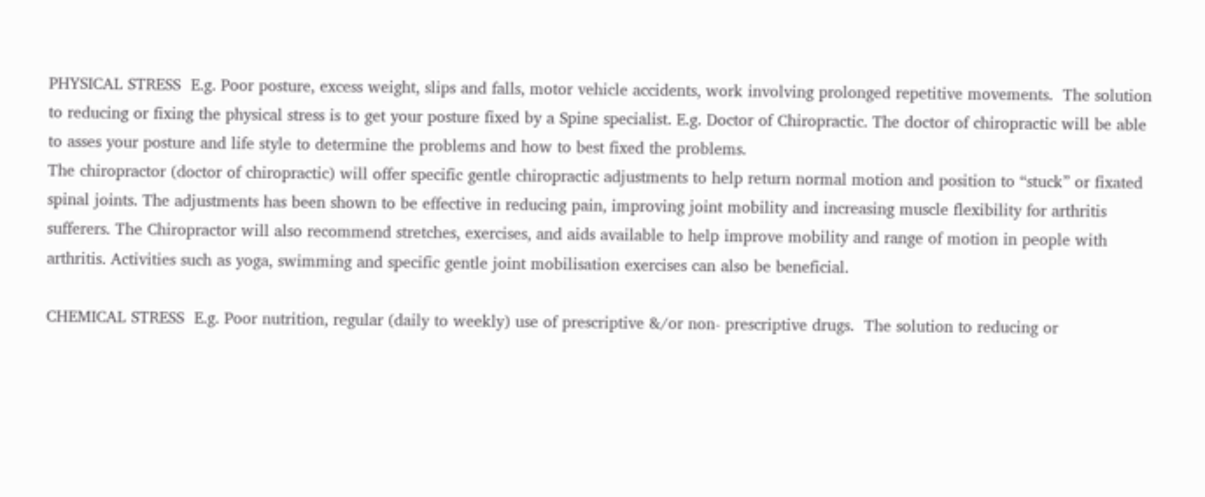PHYSICAL STRESS  E.g. Poor posture, excess weight, slips and falls, motor vehicle accidents, work involving prolonged repetitive movements.  The solution to reducing or fixing the physical stress is to get your posture fixed by a Spine specialist. E.g. Doctor of Chiropractic. The doctor of chiropractic will be able to asses your posture and life style to determine the problems and how to best fixed the problems.
The chiropractor (doctor of chiropractic) will offer specific gentle chiropractic adjustments to help return normal motion and position to “stuck” or fixated spinal joints. The adjustments has been shown to be effective in reducing pain, improving joint mobility and increasing muscle flexibility for arthritis sufferers. The Chiropractor will also recommend stretches, exercises, and aids available to help improve mobility and range of motion in people with arthritis. Activities such as yoga, swimming and specific gentle joint mobilisation exercises can also be beneficial.

CHEMICAL STRESS  E.g. Poor nutrition, regular (daily to weekly) use of prescriptive &/or non- prescriptive drugs.  The solution to reducing or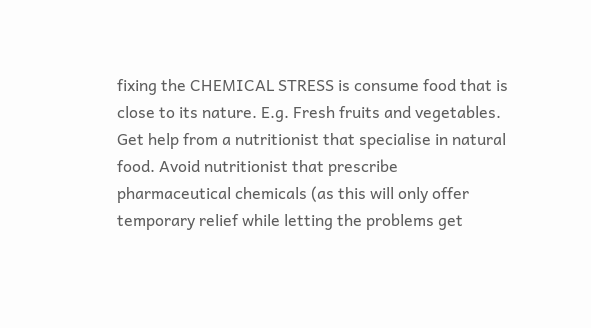fixing the CHEMICAL STRESS is consume food that is close to its nature. E.g. Fresh fruits and vegetables. Get help from a nutritionist that specialise in natural food. Avoid nutritionist that prescribe pharmaceutical chemicals (as this will only offer temporary relief while letting the problems get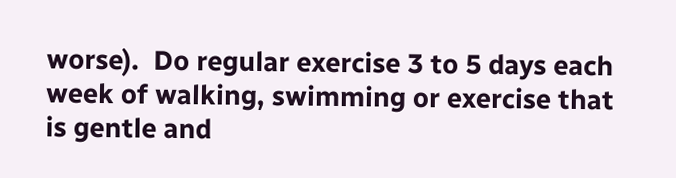worse).  Do regular exercise 3 to 5 days each week of walking, swimming or exercise that is gentle and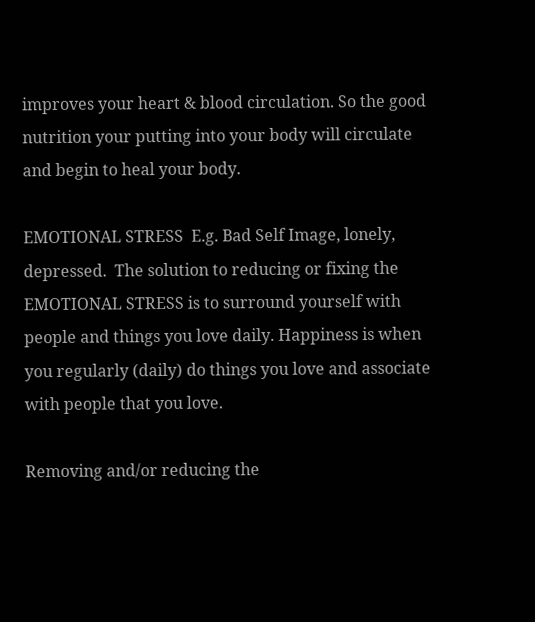improves your heart & blood circulation. So the good nutrition your putting into your body will circulate and begin to heal your body.

EMOTIONAL STRESS  E.g. Bad Self Image, lonely, depressed.  The solution to reducing or fixing the EMOTIONAL STRESS is to surround yourself with people and things you love daily. Happiness is when you regularly (daily) do things you love and associate with people that you love.

Removing and/or reducing the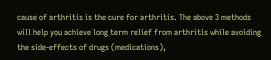cause of arthritis is the cure for arthritis. The above 3 methods will help you achieve long term relief from arthritis while avoiding the side-effects of drugs (medications),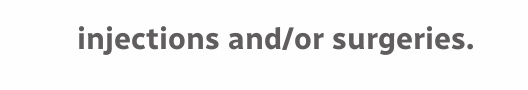injections and/or surgeries.